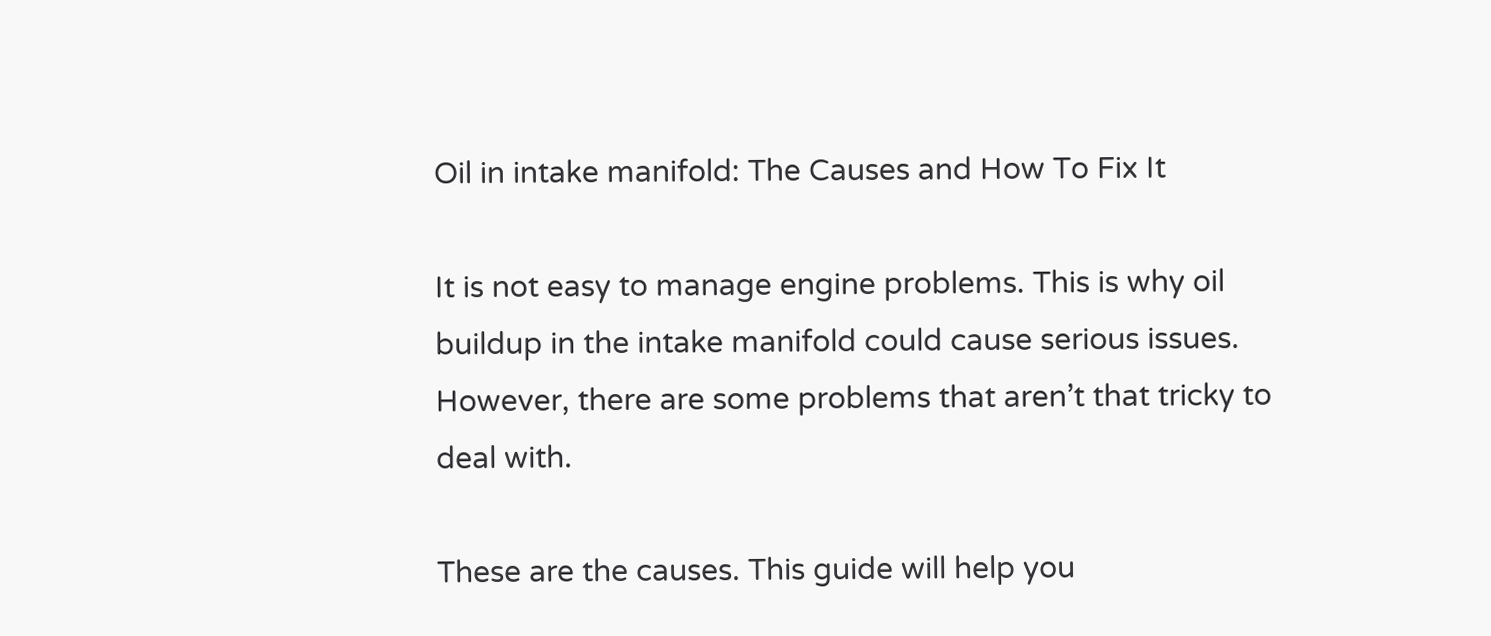Oil in intake manifold: The Causes and How To Fix It

It is not easy to manage engine problems. This is why oil buildup in the intake manifold could cause serious issues. However, there are some problems that aren’t that tricky to deal with.

These are the causes. This guide will help you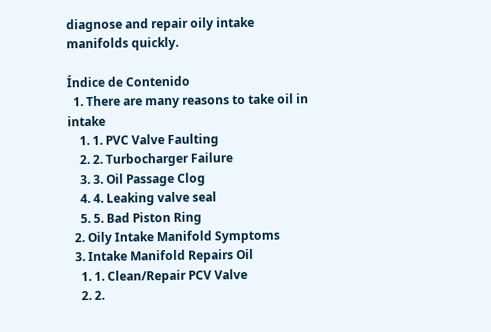diagnose and repair oily intake manifolds quickly.

Índice de Contenido
  1. There are many reasons to take oil in intake
    1. 1. PVC Valve Faulting
    2. 2. Turbocharger Failure
    3. 3. Oil Passage Clog
    4. 4. Leaking valve seal
    5. 5. Bad Piston Ring
  2. Oily Intake Manifold Symptoms
  3. Intake Manifold Repairs Oil
    1. 1. Clean/Repair PCV Valve
    2. 2.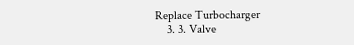Replace Turbocharger
    3. 3. Valve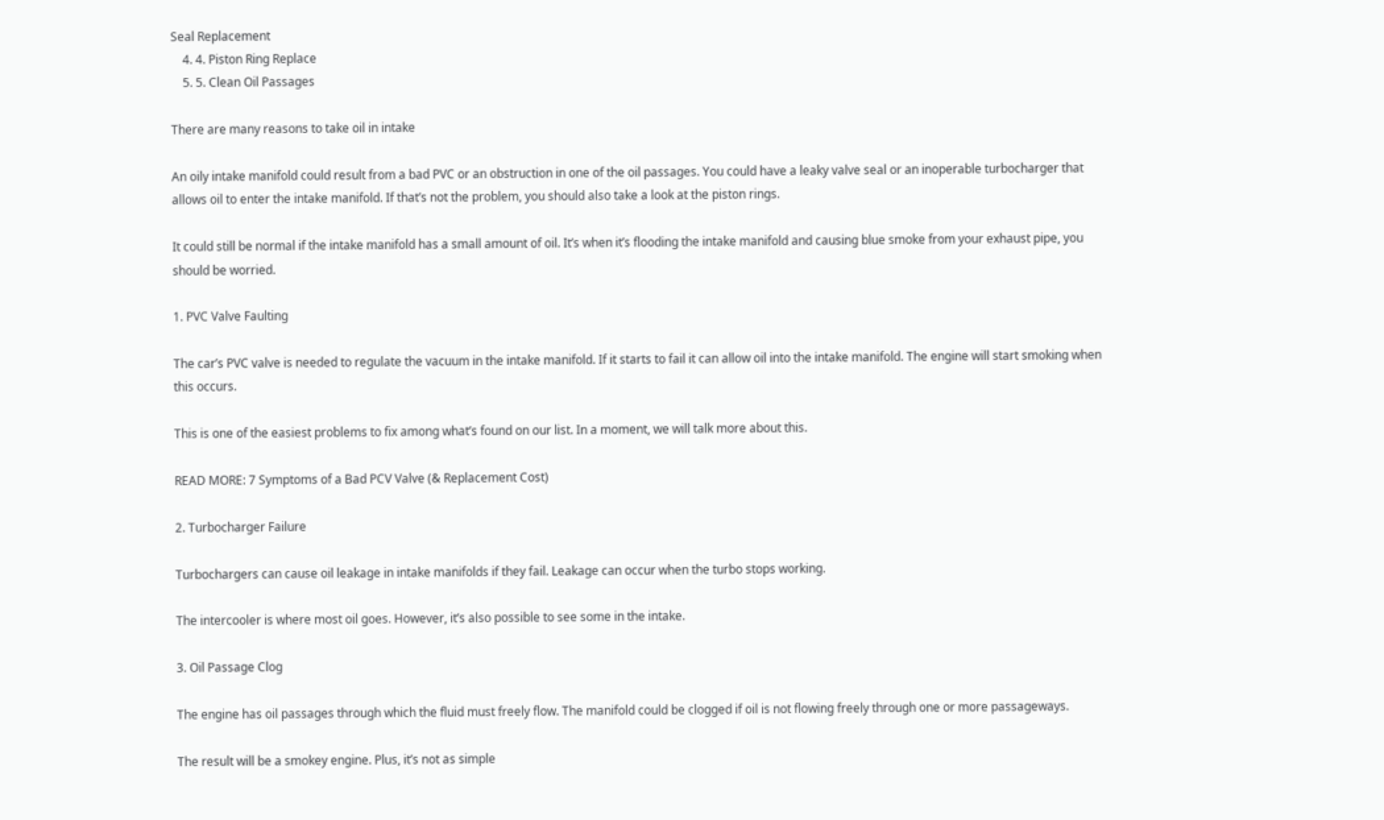Seal Replacement
    4. 4. Piston Ring Replace
    5. 5. Clean Oil Passages

There are many reasons to take oil in intake

An oily intake manifold could result from a bad PVC or an obstruction in one of the oil passages. You could have a leaky valve seal or an inoperable turbocharger that allows oil to enter the intake manifold. If that’s not the problem, you should also take a look at the piston rings.

It could still be normal if the intake manifold has a small amount of oil. It’s when it’s flooding the intake manifold and causing blue smoke from your exhaust pipe, you should be worried.

1. PVC Valve Faulting

The car’s PVC valve is needed to regulate the vacuum in the intake manifold. If it starts to fail it can allow oil into the intake manifold. The engine will start smoking when this occurs.

This is one of the easiest problems to fix among what’s found on our list. In a moment, we will talk more about this.

READ MORE: 7 Symptoms of a Bad PCV Valve (& Replacement Cost)

2. Turbocharger Failure

Turbochargers can cause oil leakage in intake manifolds if they fail. Leakage can occur when the turbo stops working.

The intercooler is where most oil goes. However, it’s also possible to see some in the intake.

3. Oil Passage Clog

The engine has oil passages through which the fluid must freely flow. The manifold could be clogged if oil is not flowing freely through one or more passageways.

The result will be a smokey engine. Plus, it’s not as simple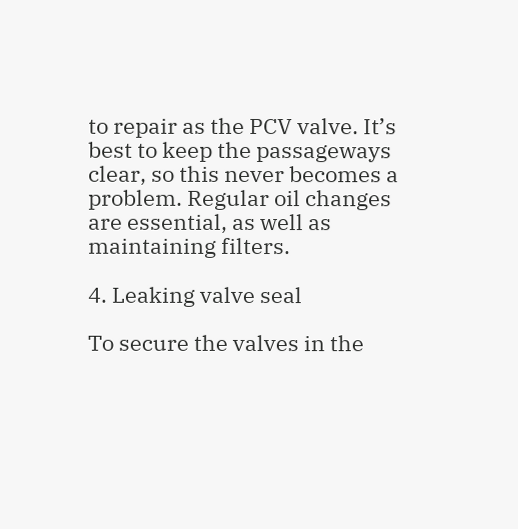to repair as the PCV valve. It’s best to keep the passageways clear, so this never becomes a problem. Regular oil changes are essential, as well as maintaining filters.

4. Leaking valve seal

To secure the valves in the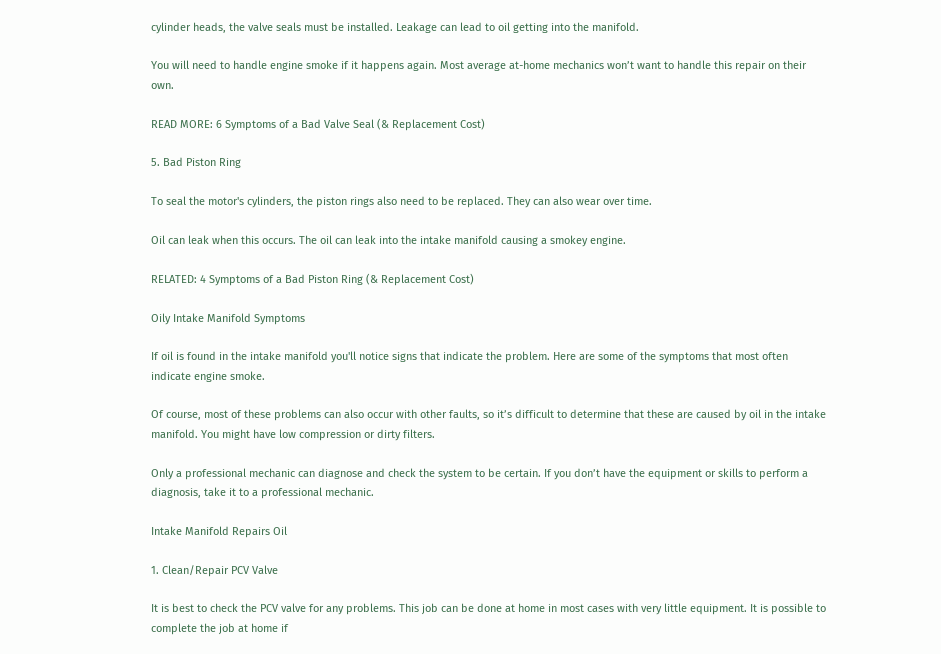cylinder heads, the valve seals must be installed. Leakage can lead to oil getting into the manifold.

You will need to handle engine smoke if it happens again. Most average at-home mechanics won’t want to handle this repair on their own.

READ MORE: 6 Symptoms of a Bad Valve Seal (& Replacement Cost)

5. Bad Piston Ring

To seal the motor's cylinders, the piston rings also need to be replaced. They can also wear over time.

Oil can leak when this occurs. The oil can leak into the intake manifold causing a smokey engine.

RELATED: 4 Symptoms of a Bad Piston Ring (& Replacement Cost)

Oily Intake Manifold Symptoms

If oil is found in the intake manifold you'll notice signs that indicate the problem. Here are some of the symptoms that most often indicate engine smoke.

Of course, most of these problems can also occur with other faults, so it’s difficult to determine that these are caused by oil in the intake manifold. You might have low compression or dirty filters.

Only a professional mechanic can diagnose and check the system to be certain. If you don’t have the equipment or skills to perform a diagnosis, take it to a professional mechanic.

Intake Manifold Repairs Oil

1. Clean/Repair PCV Valve

It is best to check the PCV valve for any problems. This job can be done at home in most cases with very little equipment. It is possible to complete the job at home if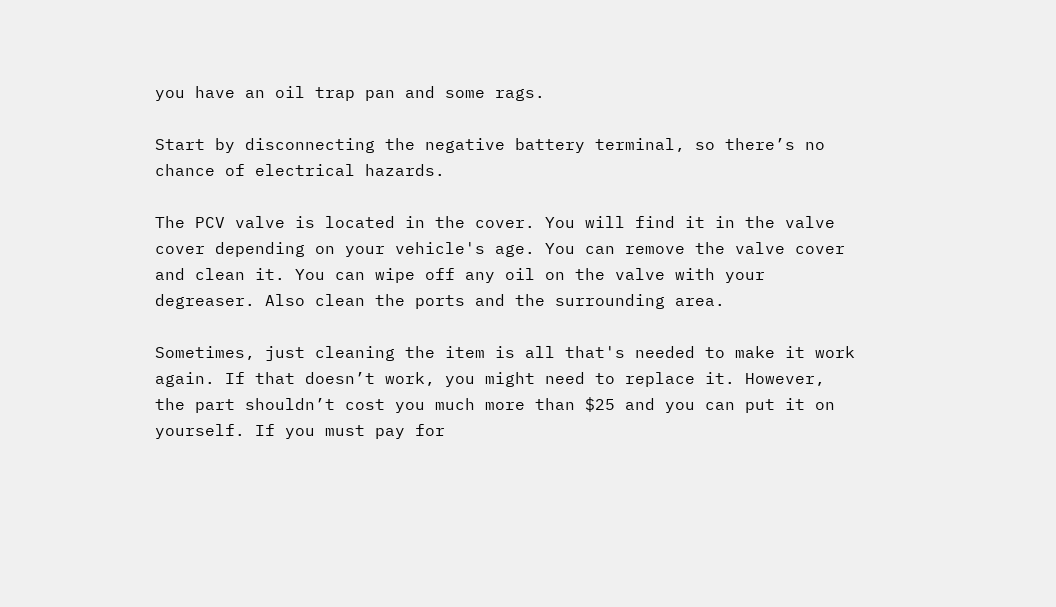you have an oil trap pan and some rags.

Start by disconnecting the negative battery terminal, so there’s no chance of electrical hazards.

The PCV valve is located in the cover. You will find it in the valve cover depending on your vehicle's age. You can remove the valve cover and clean it. You can wipe off any oil on the valve with your degreaser. Also clean the ports and the surrounding area.

Sometimes, just cleaning the item is all that's needed to make it work again. If that doesn’t work, you might need to replace it. However, the part shouldn’t cost you much more than $25 and you can put it on yourself. If you must pay for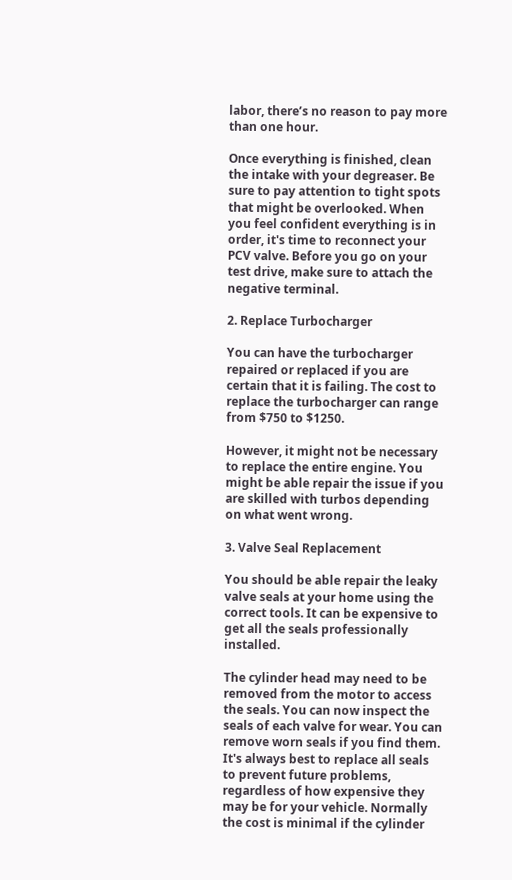labor, there’s no reason to pay more than one hour.

Once everything is finished, clean the intake with your degreaser. Be sure to pay attention to tight spots that might be overlooked. When you feel confident everything is in order, it's time to reconnect your PCV valve. Before you go on your test drive, make sure to attach the negative terminal.

2. Replace Turbocharger

You can have the turbocharger repaired or replaced if you are certain that it is failing. The cost to replace the turbocharger can range from $750 to $1250.

However, it might not be necessary to replace the entire engine. You might be able repair the issue if you are skilled with turbos depending on what went wrong.

3. Valve Seal Replacement

You should be able repair the leaky valve seals at your home using the correct tools. It can be expensive to get all the seals professionally installed.

The cylinder head may need to be removed from the motor to access the seals. You can now inspect the seals of each valve for wear. You can remove worn seals if you find them. It's always best to replace all seals to prevent future problems, regardless of how expensive they may be for your vehicle. Normally the cost is minimal if the cylinder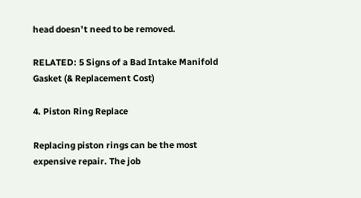head doesn’t need to be removed.

RELATED: 5 Signs of a Bad Intake Manifold Gasket (& Replacement Cost)

4. Piston Ring Replace

Replacing piston rings can be the most expensive repair. The job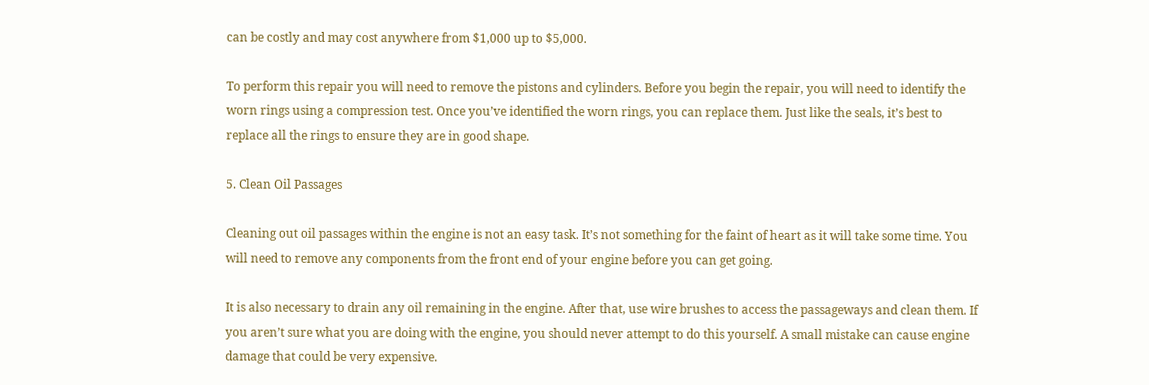can be costly and may cost anywhere from $1,000 up to $5,000.

To perform this repair you will need to remove the pistons and cylinders. Before you begin the repair, you will need to identify the worn rings using a compression test. Once you’ve identified the worn rings, you can replace them. Just like the seals, it’s best to replace all the rings to ensure they are in good shape.

5. Clean Oil Passages

Cleaning out oil passages within the engine is not an easy task. It’s not something for the faint of heart as it will take some time. You will need to remove any components from the front end of your engine before you can get going.

It is also necessary to drain any oil remaining in the engine. After that, use wire brushes to access the passageways and clean them. If you aren’t sure what you are doing with the engine, you should never attempt to do this yourself. A small mistake can cause engine damage that could be very expensive.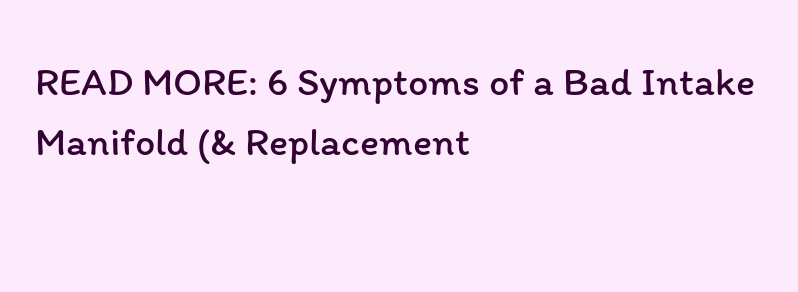READ MORE: 6 Symptoms of a Bad Intake Manifold (& Replacement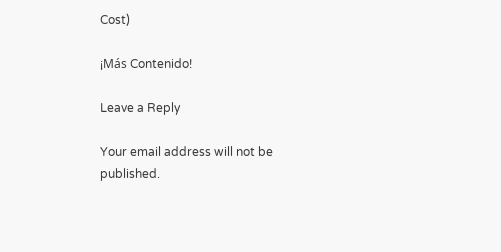Cost)

¡Más Contenido!

Leave a Reply

Your email address will not be published.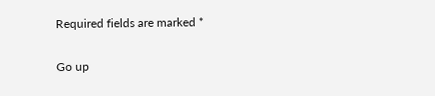Required fields are marked *

Go up